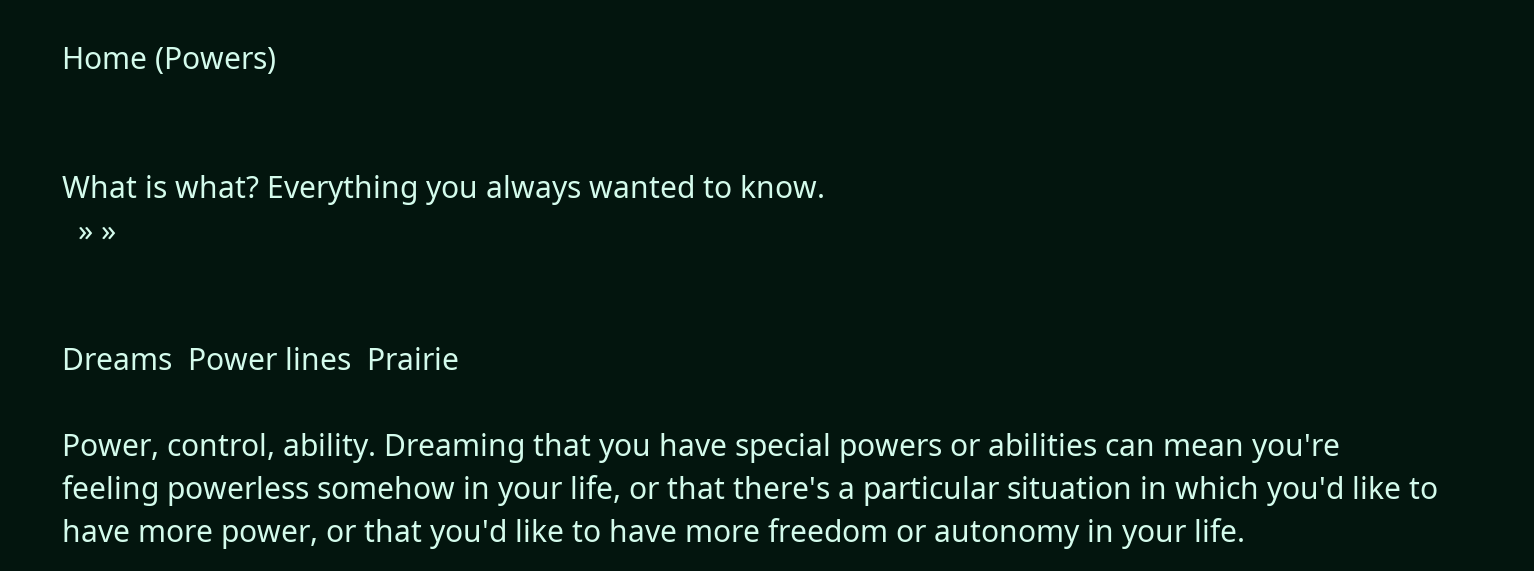Home (Powers)


What is what? Everything you always wanted to know.
  » »


Dreams  Power lines  Prairie

Power, control, ability. Dreaming that you have special powers or abilities can mean you're feeling powerless somehow in your life, or that there's a particular situation in which you'd like to have more power, or that you'd like to have more freedom or autonomy in your life.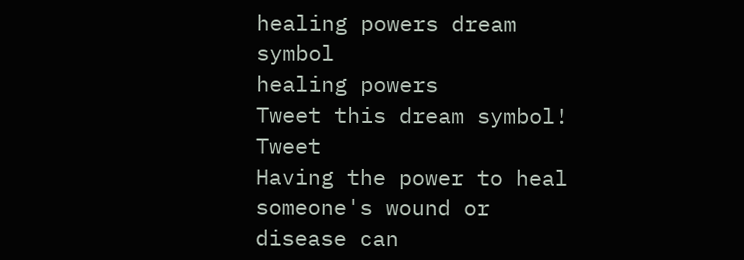healing powers dream symbol
healing powers
Tweet this dream symbol! Tweet
Having the power to heal someone's wound or disease can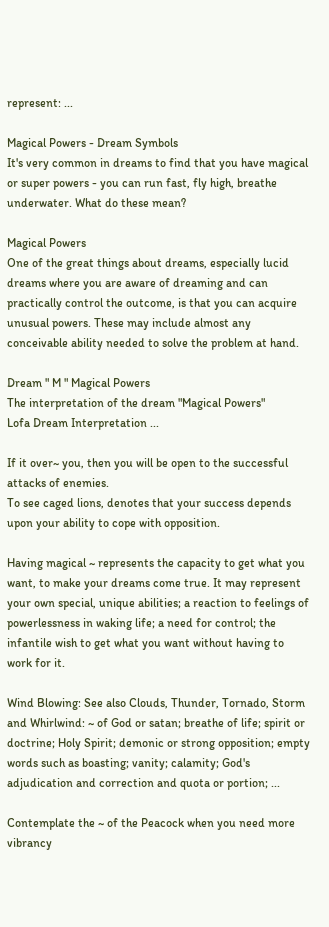represent: ...

Magical Powers - Dream Symbols
It's very common in dreams to find that you have magical or super powers - you can run fast, fly high, breathe underwater. What do these mean?

Magical Powers
One of the great things about dreams, especially lucid dreams where you are aware of dreaming and can practically control the outcome, is that you can acquire unusual powers. These may include almost any conceivable ability needed to solve the problem at hand.

Dream " M " Magical Powers
The interpretation of the dream "Magical Powers"
Lofa Dream Interpretation ...

If it over~ you, then you will be open to the successful attacks of enemies.
To see caged lions, denotes that your success depends upon your ability to cope with opposition.

Having magical ~ represents the capacity to get what you want, to make your dreams come true. It may represent your own special, unique abilities; a reaction to feelings of powerlessness in waking life; a need for control; the infantile wish to get what you want without having to work for it.

Wind Blowing: See also Clouds, Thunder, Tornado, Storm and Whirlwind: ~ of God or satan; breathe of life; spirit or doctrine; Holy Spirit; demonic or strong opposition; empty words such as boasting; vanity; calamity; God's adjudication and correction and quota or portion; ...

Contemplate the ~ of the Peacock when you need more vibrancy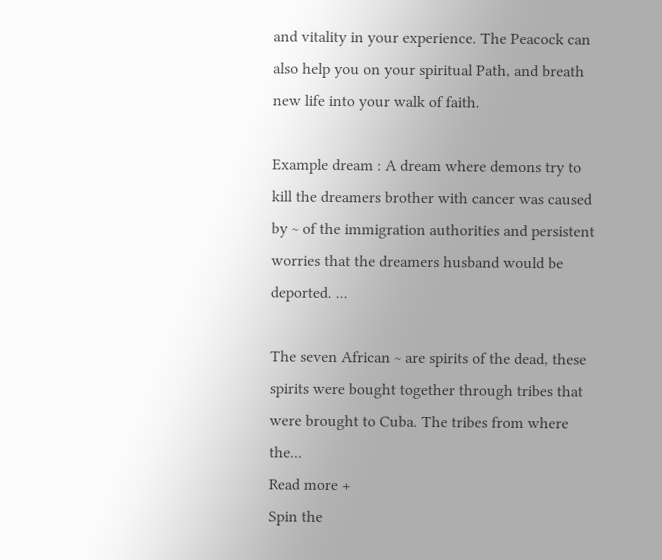and vitality in your experience. The Peacock can also help you on your spiritual Path, and breath new life into your walk of faith.

Example dream : A dream where demons try to kill the dreamers brother with cancer was caused by ~ of the immigration authorities and persistent worries that the dreamers husband would be deported. ...

The seven African ~ are spirits of the dead, these spirits were bought together through tribes that were brought to Cuba. The tribes from where the...
Read more +
Spin the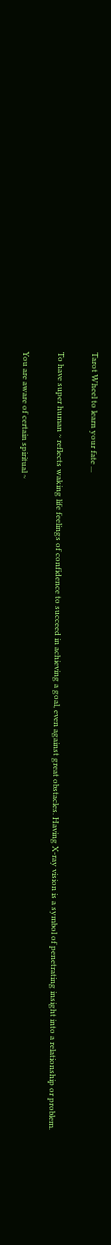Tarot Wheel to learn your fate ...

To have super human ~ reflects waking life feelings of confidence to succeed in achieving a goal, even against great obstacles. Having X-ray vision is a symbol of penetrating insight into a relationship or problem.

You are aware of certain spiritual ~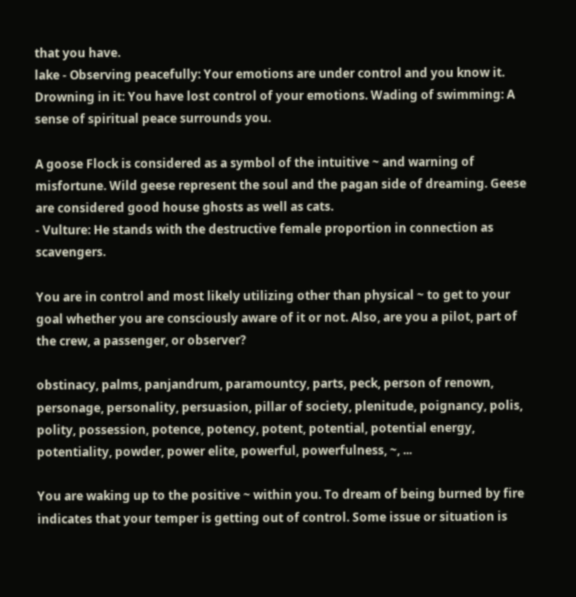that you have.
lake - Observing peacefully: Your emotions are under control and you know it. Drowning in it: You have lost control of your emotions. Wading of swimming: A sense of spiritual peace surrounds you.

A goose Flock is considered as a symbol of the intuitive ~ and warning of misfortune. Wild geese represent the soul and the pagan side of dreaming. Geese are considered good house ghosts as well as cats.
- Vulture: He stands with the destructive female proportion in connection as scavengers.

You are in control and most likely utilizing other than physical ~ to get to your goal whether you are consciously aware of it or not. Also, are you a pilot, part of the crew, a passenger, or observer?

obstinacy, palms, panjandrum, paramountcy, parts, peck, person of renown, personage, personality, persuasion, pillar of society, plenitude, poignancy, polis, polity, possession, potence, potency, potent, potential, potential energy, potentiality, powder, power elite, powerful, powerfulness, ~, ...

You are waking up to the positive ~ within you. To dream of being burned by fire indicates that your temper is getting out of control. Some issue or situation is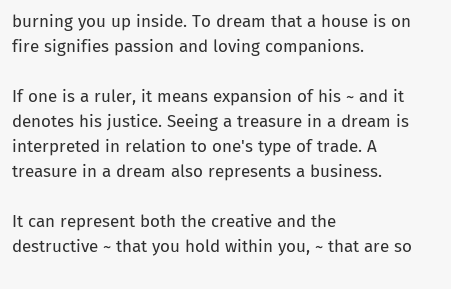burning you up inside. To dream that a house is on fire signifies passion and loving companions.

If one is a ruler, it means expansion of his ~ and it denotes his justice. Seeing a treasure in a dream is interpreted in relation to one's type of trade. A treasure in a dream also represents a business.

It can represent both the creative and the destructive ~ that you hold within you, ~ that are so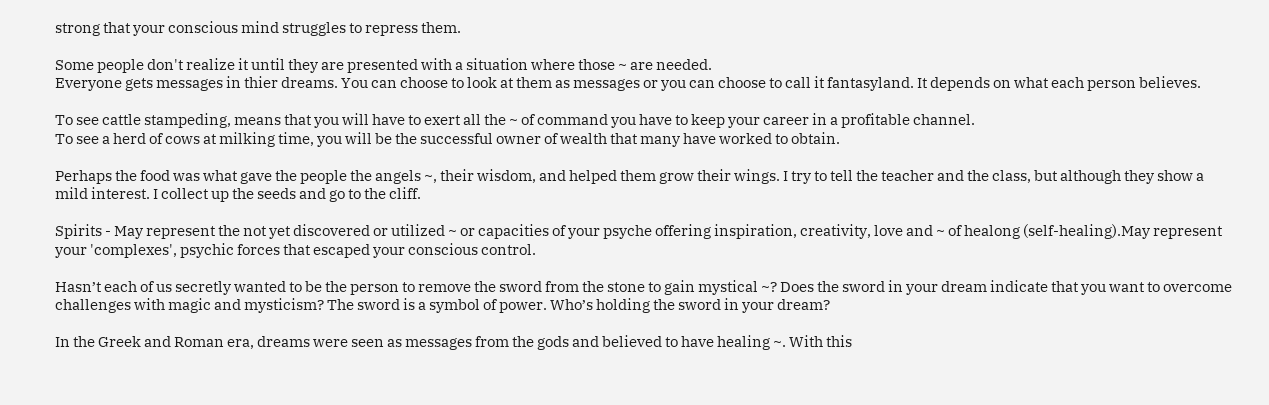strong that your conscious mind struggles to repress them.

Some people don't realize it until they are presented with a situation where those ~ are needed.
Everyone gets messages in thier dreams. You can choose to look at them as messages or you can choose to call it fantasyland. It depends on what each person believes.

To see cattle stampeding, means that you will have to exert all the ~ of command you have to keep your career in a profitable channel.
To see a herd of cows at milking time, you will be the successful owner of wealth that many have worked to obtain.

Perhaps the food was what gave the people the angels ~, their wisdom, and helped them grow their wings. I try to tell the teacher and the class, but although they show a mild interest. I collect up the seeds and go to the cliff.

Spirits - May represent the not yet discovered or utilized ~ or capacities of your psyche offering inspiration, creativity, love and ~ of healong (self-healing).May represent your 'complexes', psychic forces that escaped your conscious control.

Hasn’t each of us secretly wanted to be the person to remove the sword from the stone to gain mystical ~? Does the sword in your dream indicate that you want to overcome challenges with magic and mysticism? The sword is a symbol of power. Who’s holding the sword in your dream?

In the Greek and Roman era, dreams were seen as messages from the gods and believed to have healing ~. With this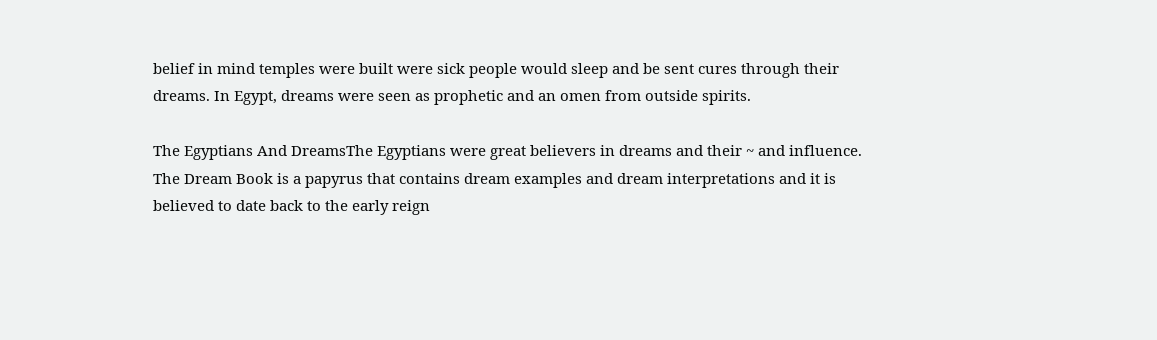belief in mind temples were built were sick people would sleep and be sent cures through their dreams. In Egypt, dreams were seen as prophetic and an omen from outside spirits.

The Egyptians And DreamsThe Egyptians were great believers in dreams and their ~ and influence. The Dream Book is a papyrus that contains dream examples and dream interpretations and it is believed to date back to the early reign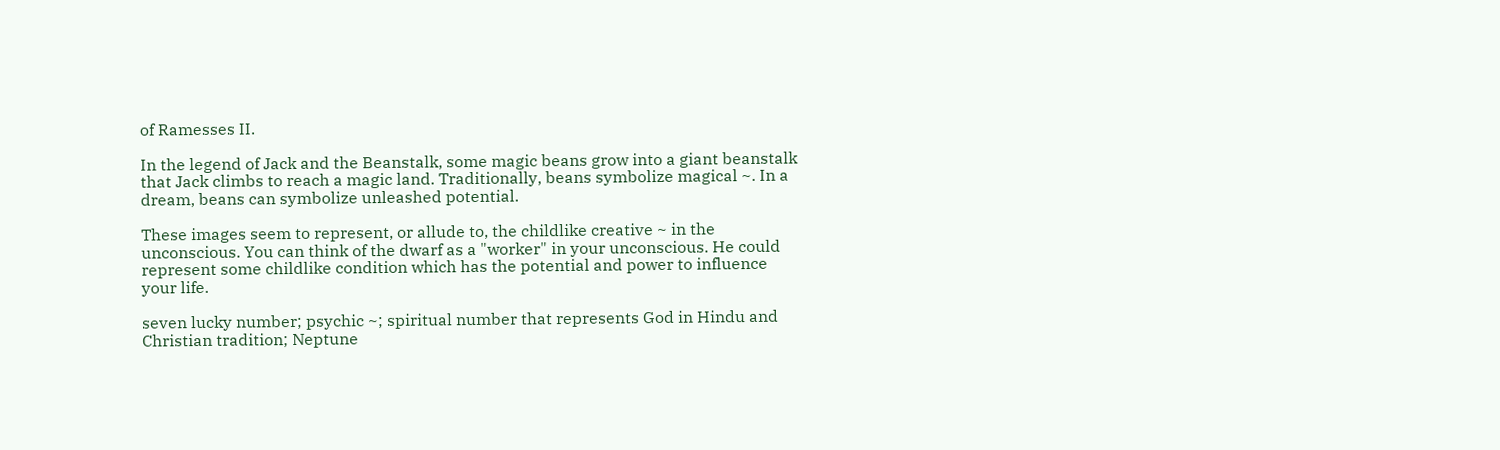of Ramesses II.

In the legend of Jack and the Beanstalk, some magic beans grow into a giant beanstalk that Jack climbs to reach a magic land. Traditionally, beans symbolize magical ~. In a dream, beans can symbolize unleashed potential.

These images seem to represent, or allude to, the childlike creative ~ in the unconscious. You can think of the dwarf as a "worker" in your unconscious. He could represent some childlike condition which has the potential and power to influence your life.

seven lucky number; psychic ~; spiritual number that represents God in Hindu and Christian tradition; Neptune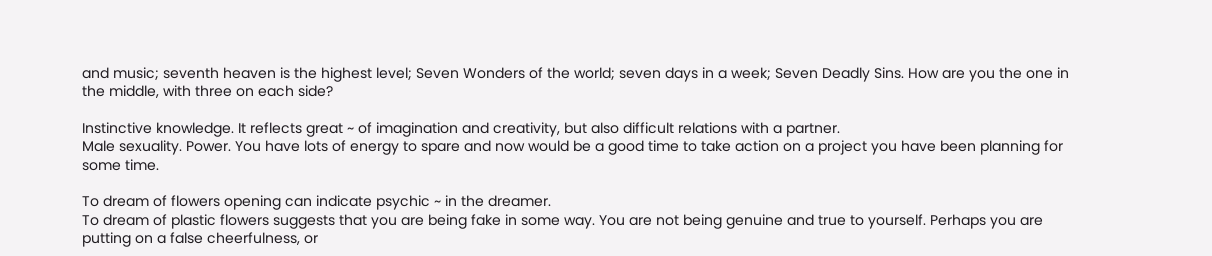and music; seventh heaven is the highest level; Seven Wonders of the world; seven days in a week; Seven Deadly Sins. How are you the one in the middle, with three on each side?

Instinctive knowledge. It reflects great ~ of imagination and creativity, but also difficult relations with a partner.
Male sexuality. Power. You have lots of energy to spare and now would be a good time to take action on a project you have been planning for some time.

To dream of flowers opening can indicate psychic ~ in the dreamer.
To dream of plastic flowers suggests that you are being fake in some way. You are not being genuine and true to yourself. Perhaps you are putting on a false cheerfulness, or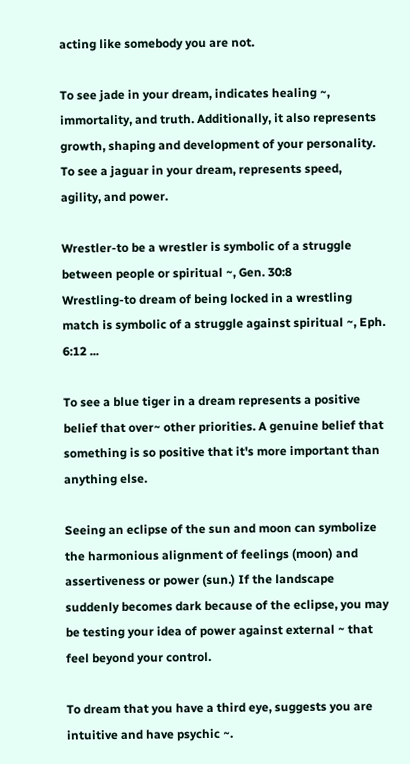acting like somebody you are not.

To see jade in your dream, indicates healing ~, immortality, and truth. Additionally, it also represents growth, shaping and development of your personality.
To see a jaguar in your dream, represents speed, agility, and power.

Wrestler-to be a wrestler is symbolic of a struggle between people or spiritual ~, Gen. 30:8
Wrestling-to dream of being locked in a wrestling match is symbolic of a struggle against spiritual ~, Eph. 6:12 ...

To see a blue tiger in a dream represents a positive belief that over~ other priorities. A genuine belief that something is so positive that it's more important than anything else.

Seeing an eclipse of the sun and moon can symbolize the harmonious alignment of feelings (moon) and assertiveness or power (sun.) If the landscape suddenly becomes dark because of the eclipse, you may be testing your idea of power against external ~ that feel beyond your control.

To dream that you have a third eye, suggests you are intuitive and have psychic ~.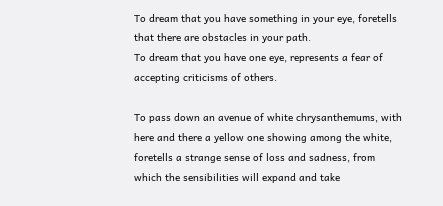To dream that you have something in your eye, foretells that there are obstacles in your path.
To dream that you have one eye, represents a fear of accepting criticisms of others.

To pass down an avenue of white chrysanthemums, with here and there a yellow one showing among the white, foretells a strange sense of loss and sadness, from which the sensibilities will expand and take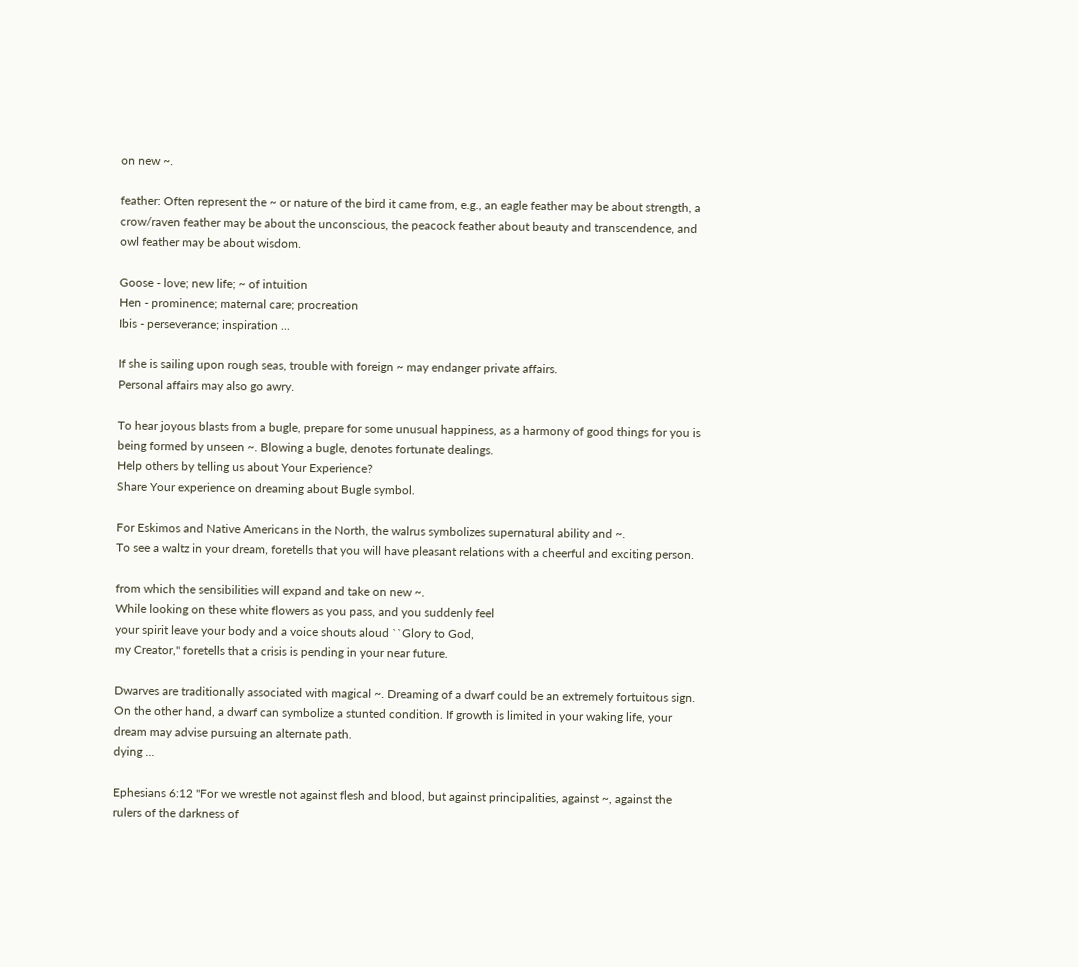on new ~.

feather: Often represent the ~ or nature of the bird it came from, e.g., an eagle feather may be about strength, a crow/raven feather may be about the unconscious, the peacock feather about beauty and transcendence, and owl feather may be about wisdom.

Goose - love; new life; ~ of intuition
Hen - prominence; maternal care; procreation
Ibis - perseverance; inspiration ...

If she is sailing upon rough seas, trouble with foreign ~ may endanger private affairs.
Personal affairs may also go awry.

To hear joyous blasts from a bugle, prepare for some unusual happiness, as a harmony of good things for you is being formed by unseen ~. Blowing a bugle, denotes fortunate dealings.
Help others by telling us about Your Experience?
Share Your experience on dreaming about Bugle symbol.

For Eskimos and Native Americans in the North, the walrus symbolizes supernatural ability and ~.
To see a waltz in your dream, foretells that you will have pleasant relations with a cheerful and exciting person.

from which the sensibilities will expand and take on new ~.
While looking on these white flowers as you pass, and you suddenly feel
your spirit leave your body and a voice shouts aloud ``Glory to God,
my Creator,'' foretells that a crisis is pending in your near future.

Dwarves are traditionally associated with magical ~. Dreaming of a dwarf could be an extremely fortuitous sign. On the other hand, a dwarf can symbolize a stunted condition. If growth is limited in your waking life, your dream may advise pursuing an alternate path.
dying ...

Ephesians 6:12 "For we wrestle not against flesh and blood, but against principalities, against ~, against the rulers of the darkness of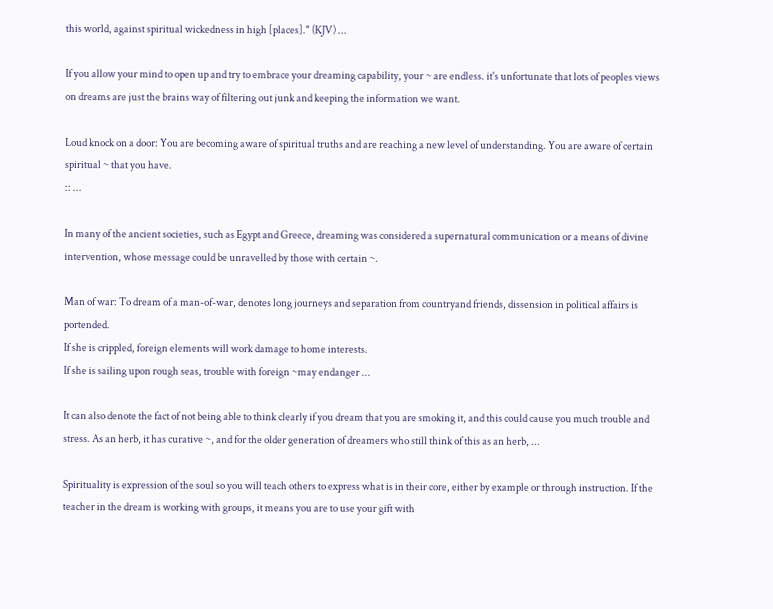this world, against spiritual wickedness in high [places]." (KJV) ...

If you allow your mind to open up and try to embrace your dreaming capability, your ~ are endless. it's unfortunate that lots of peoples views on dreams are just the brains way of filtering out junk and keeping the information we want.

Loud knock on a door: You are becoming aware of spiritual truths and are reaching a new level of understanding. You are aware of certain spiritual ~ that you have.
:: ...

In many of the ancient societies, such as Egypt and Greece, dreaming was considered a supernatural communication or a means of divine intervention, whose message could be unravelled by those with certain ~.

Man of war: To dream of a man-of-war, denotes long journeys and separation from countryand friends, dissension in political affairs is portended.
If she is crippled, foreign elements will work damage to home interests.
If she is sailing upon rough seas, trouble with foreign ~may endanger ...

It can also denote the fact of not being able to think clearly if you dream that you are smoking it, and this could cause you much trouble and stress. As an herb, it has curative ~, and for the older generation of dreamers who still think of this as an herb, ...

Spirituality is expression of the soul so you will teach others to express what is in their core, either by example or through instruction. If the teacher in the dream is working with groups, it means you are to use your gift with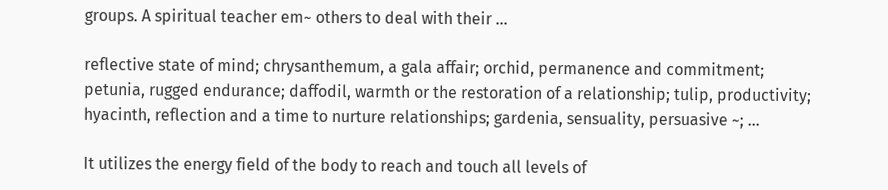groups. A spiritual teacher em~ others to deal with their ...

reflective state of mind; chrysanthemum, a gala affair; orchid, permanence and commitment; petunia, rugged endurance; daffodil, warmth or the restoration of a relationship; tulip, productivity; hyacinth, reflection and a time to nurture relationships; gardenia, sensuality, persuasive ~; ...

It utilizes the energy field of the body to reach and touch all levels of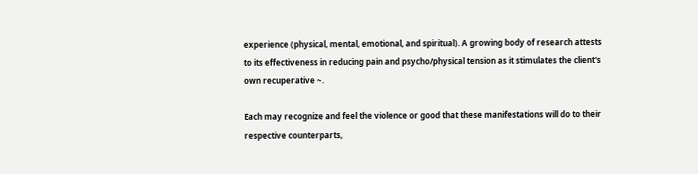experience (physical, mental, emotional, and spiritual). A growing body of research attests to its effectiveness in reducing pain and psycho/physical tension as it stimulates the client's own recuperative ~.

Each may recognize and feel the violence or good that these manifestations will do to their respective counterparts,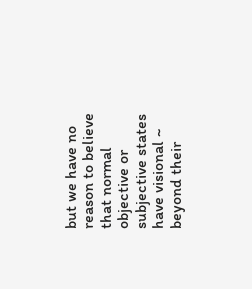but we have no reason to believe that normal objective or subjective states have visional ~ beyond their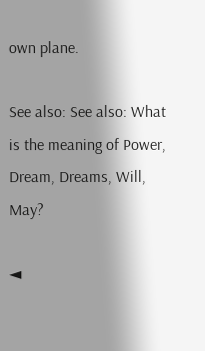own plane.

See also: See also: What is the meaning of Power, Dream, Dreams, Will, May?

◄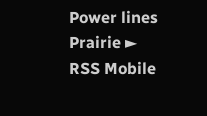Power lines   Prairie ►
RSS Mobile